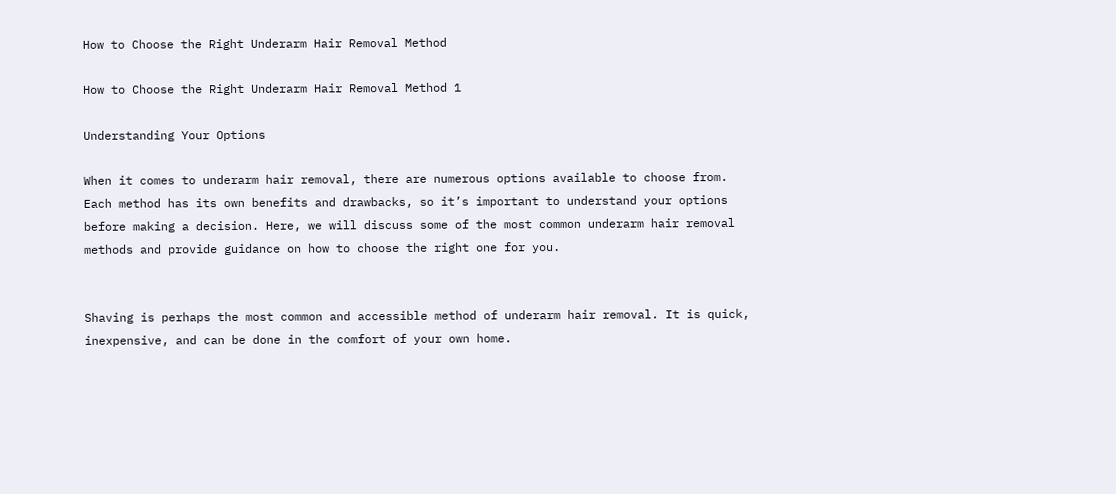How to Choose the Right Underarm Hair Removal Method

How to Choose the Right Underarm Hair Removal Method 1

Understanding Your Options

When it comes to underarm hair removal, there are numerous options available to choose from. Each method has its own benefits and drawbacks, so it’s important to understand your options before making a decision. Here, we will discuss some of the most common underarm hair removal methods and provide guidance on how to choose the right one for you.


Shaving is perhaps the most common and accessible method of underarm hair removal. It is quick, inexpensive, and can be done in the comfort of your own home.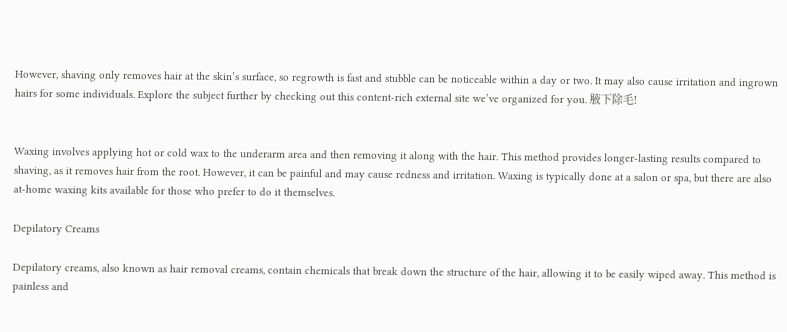However, shaving only removes hair at the skin’s surface, so regrowth is fast and stubble can be noticeable within a day or two. It may also cause irritation and ingrown hairs for some individuals. Explore the subject further by checking out this content-rich external site we’ve organized for you. 腋下除毛!


Waxing involves applying hot or cold wax to the underarm area and then removing it along with the hair. This method provides longer-lasting results compared to shaving, as it removes hair from the root. However, it can be painful and may cause redness and irritation. Waxing is typically done at a salon or spa, but there are also at-home waxing kits available for those who prefer to do it themselves.

Depilatory Creams

Depilatory creams, also known as hair removal creams, contain chemicals that break down the structure of the hair, allowing it to be easily wiped away. This method is painless and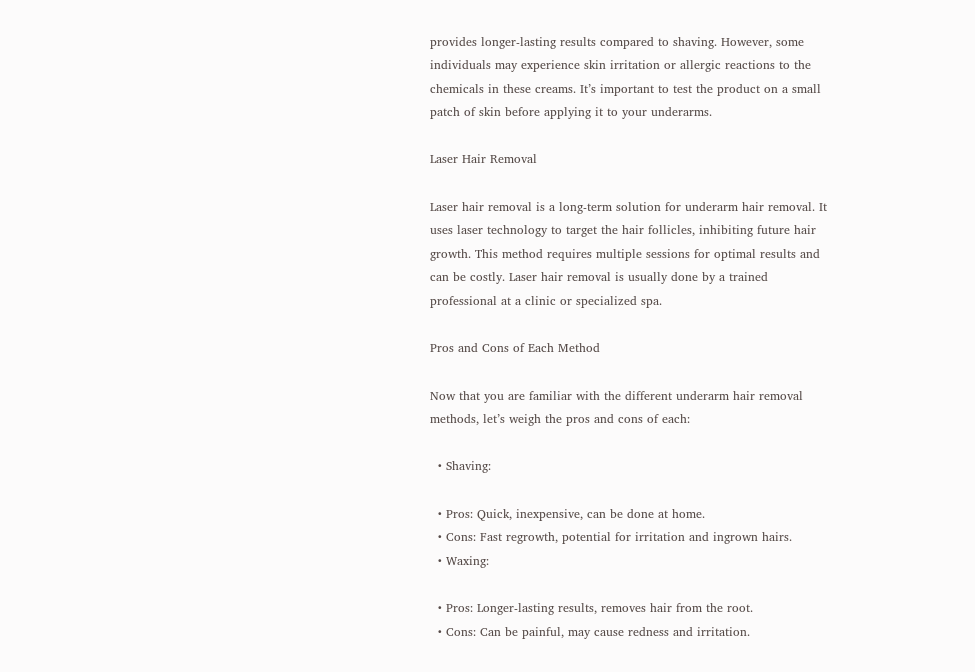provides longer-lasting results compared to shaving. However, some individuals may experience skin irritation or allergic reactions to the chemicals in these creams. It’s important to test the product on a small patch of skin before applying it to your underarms.

Laser Hair Removal

Laser hair removal is a long-term solution for underarm hair removal. It uses laser technology to target the hair follicles, inhibiting future hair growth. This method requires multiple sessions for optimal results and can be costly. Laser hair removal is usually done by a trained professional at a clinic or specialized spa.

Pros and Cons of Each Method

Now that you are familiar with the different underarm hair removal methods, let’s weigh the pros and cons of each:

  • Shaving:

  • Pros: Quick, inexpensive, can be done at home.
  • Cons: Fast regrowth, potential for irritation and ingrown hairs.
  • Waxing:

  • Pros: Longer-lasting results, removes hair from the root.
  • Cons: Can be painful, may cause redness and irritation.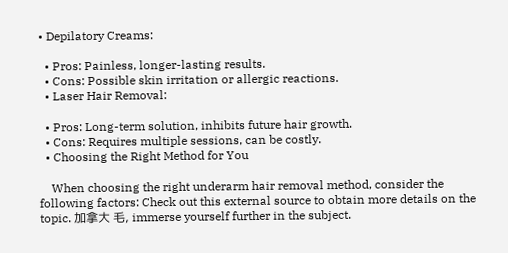• Depilatory Creams:

  • Pros: Painless, longer-lasting results.
  • Cons: Possible skin irritation or allergic reactions.
  • Laser Hair Removal:

  • Pros: Long-term solution, inhibits future hair growth.
  • Cons: Requires multiple sessions, can be costly.
  • Choosing the Right Method for You

    When choosing the right underarm hair removal method, consider the following factors: Check out this external source to obtain more details on the topic. 加拿大 毛, immerse yourself further in the subject.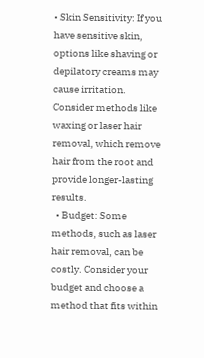• Skin Sensitivity: If you have sensitive skin, options like shaving or depilatory creams may cause irritation. Consider methods like waxing or laser hair removal, which remove hair from the root and provide longer-lasting results.
  • Budget: Some methods, such as laser hair removal, can be costly. Consider your budget and choose a method that fits within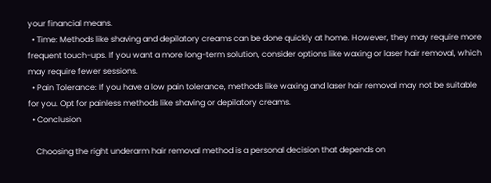your financial means.
  • Time: Methods like shaving and depilatory creams can be done quickly at home. However, they may require more frequent touch-ups. If you want a more long-term solution, consider options like waxing or laser hair removal, which may require fewer sessions.
  • Pain Tolerance: If you have a low pain tolerance, methods like waxing and laser hair removal may not be suitable for you. Opt for painless methods like shaving or depilatory creams.
  • Conclusion

    Choosing the right underarm hair removal method is a personal decision that depends on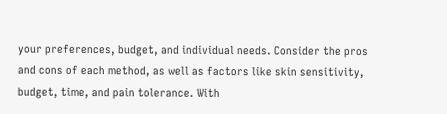your preferences, budget, and individual needs. Consider the pros and cons of each method, as well as factors like skin sensitivity, budget, time, and pain tolerance. With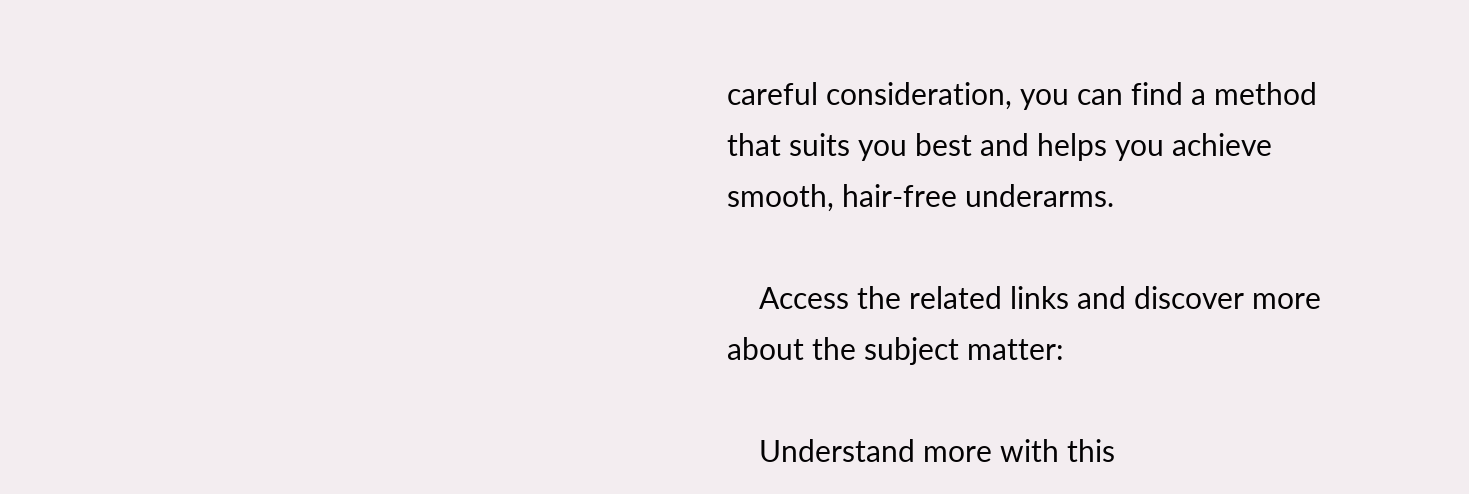careful consideration, you can find a method that suits you best and helps you achieve smooth, hair-free underarms.

    Access the related links and discover more about the subject matter:

    Understand more with this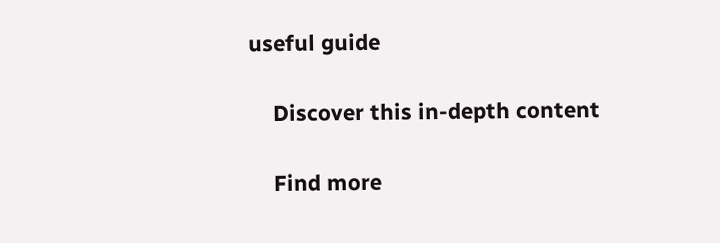useful guide

    Discover this in-depth content

    Find more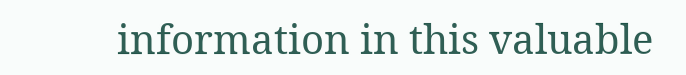information in this valuable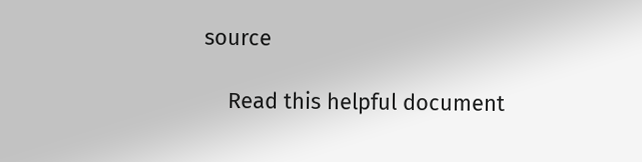source

    Read this helpful document